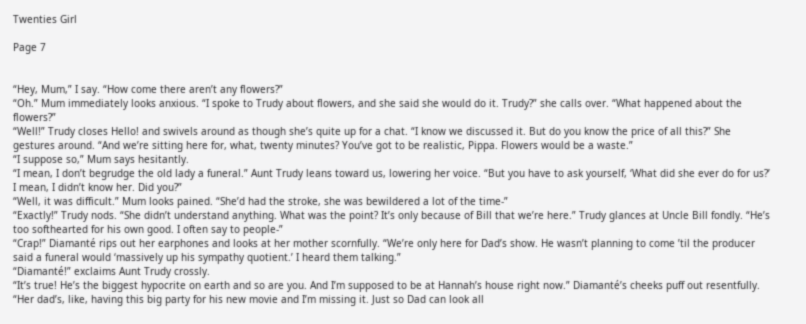Twenties Girl

Page 7


“Hey, Mum,” I say. “How come there aren’t any flowers?”
“Oh.” Mum immediately looks anxious. “I spoke to Trudy about flowers, and she said she would do it. Trudy?” she calls over. “What happened about the flowers?”
“Well!” Trudy closes Hello! and swivels around as though she’s quite up for a chat. “I know we discussed it. But do you know the price of all this?” She gestures around. “And we’re sitting here for, what, twenty minutes? You’ve got to be realistic, Pippa. Flowers would be a waste.”
“I suppose so,” Mum says hesitantly.
“I mean, I don’t begrudge the old lady a funeral.” Aunt Trudy leans toward us, lowering her voice. “But you have to ask yourself, ‘What did she ever do for us?’ I mean, I didn’t know her. Did you?”
“Well, it was difficult.” Mum looks pained. “She’d had the stroke, she was bewildered a lot of the time-”
“Exactly!” Trudy nods. “She didn’t understand anything. What was the point? It’s only because of Bill that we’re here.” Trudy glances at Uncle Bill fondly. “He’s too softhearted for his own good. I often say to people-”
“Crap!” Diamanté rips out her earphones and looks at her mother scornfully. “We’re only here for Dad’s show. He wasn’t planning to come ’til the producer said a funeral would ‘massively up his sympathy quotient.’ I heard them talking.”
“Diamanté!” exclaims Aunt Trudy crossly.
“It’s true! He’s the biggest hypocrite on earth and so are you. And I’m supposed to be at Hannah’s house right now.” Diamanté’s cheeks puff out resentfully. “Her dad’s, like, having this big party for his new movie and I’m missing it. Just so Dad can look all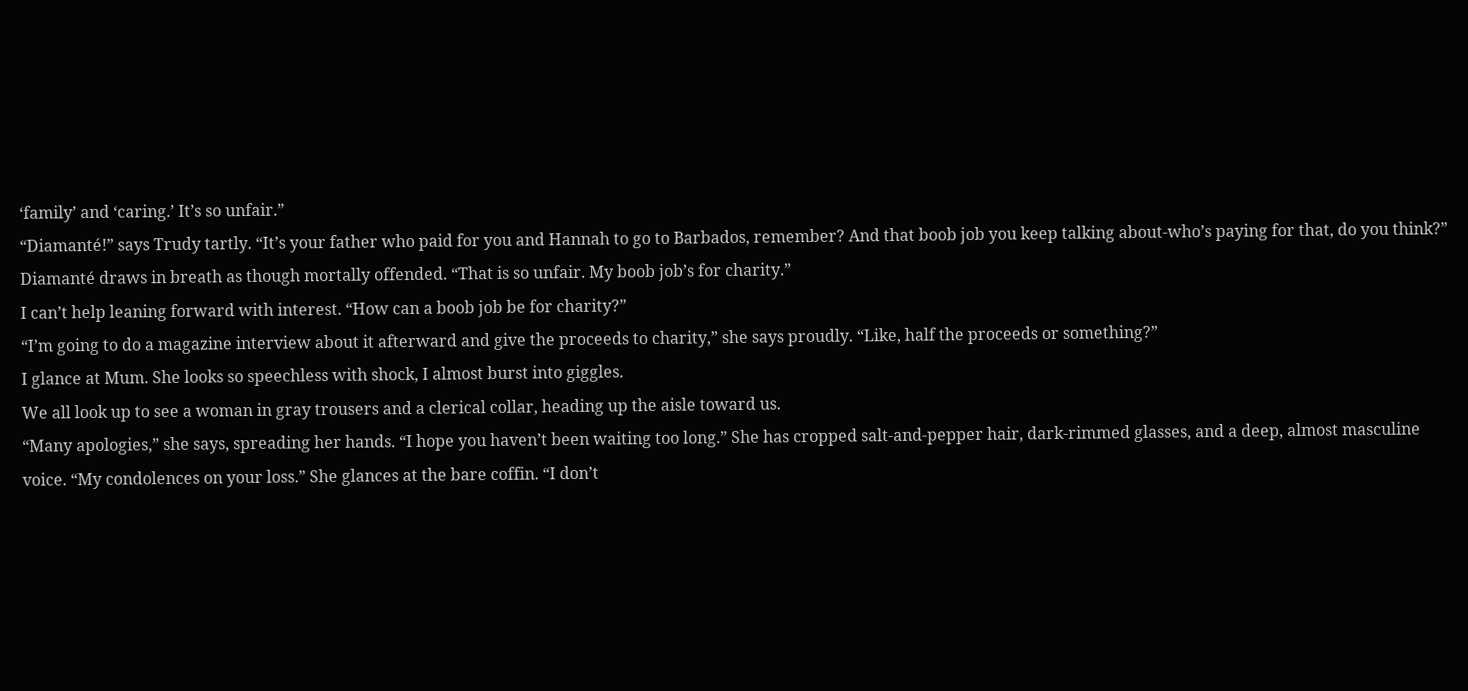‘family’ and ‘caring.’ It’s so unfair.”
“Diamanté!” says Trudy tartly. “It’s your father who paid for you and Hannah to go to Barbados, remember? And that boob job you keep talking about-who’s paying for that, do you think?”
Diamanté draws in breath as though mortally offended. “That is so unfair. My boob job’s for charity.”
I can’t help leaning forward with interest. “How can a boob job be for charity?”
“I’m going to do a magazine interview about it afterward and give the proceeds to charity,” she says proudly. “Like, half the proceeds or something?”
I glance at Mum. She looks so speechless with shock, I almost burst into giggles.
We all look up to see a woman in gray trousers and a clerical collar, heading up the aisle toward us.
“Many apologies,” she says, spreading her hands. “I hope you haven’t been waiting too long.” She has cropped salt-and-pepper hair, dark-rimmed glasses, and a deep, almost masculine voice. “My condolences on your loss.” She glances at the bare coffin. “I don’t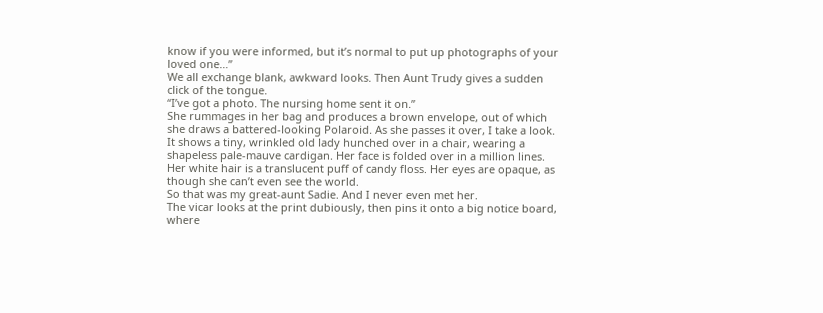know if you were informed, but it’s normal to put up photographs of your loved one…”
We all exchange blank, awkward looks. Then Aunt Trudy gives a sudden click of the tongue.
“I’ve got a photo. The nursing home sent it on.”
She rummages in her bag and produces a brown envelope, out of which she draws a battered-looking Polaroid. As she passes it over, I take a look. It shows a tiny, wrinkled old lady hunched over in a chair, wearing a shapeless pale-mauve cardigan. Her face is folded over in a million lines. Her white hair is a translucent puff of candy floss. Her eyes are opaque, as though she can’t even see the world.
So that was my great-aunt Sadie. And I never even met her.
The vicar looks at the print dubiously, then pins it onto a big notice board, where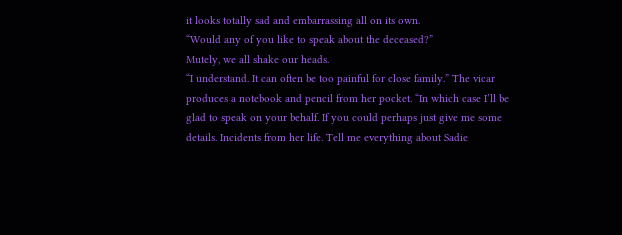it looks totally sad and embarrassing all on its own.
“Would any of you like to speak about the deceased?”
Mutely, we all shake our heads.
“I understand. It can often be too painful for close family.” The vicar produces a notebook and pencil from her pocket. “In which case I’ll be glad to speak on your behalf. If you could perhaps just give me some details. Incidents from her life. Tell me everything about Sadie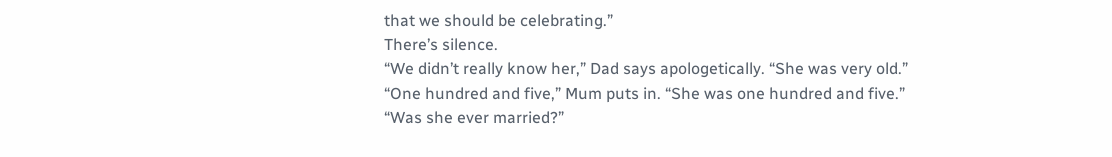that we should be celebrating.”
There’s silence.
“We didn’t really know her,” Dad says apologetically. “She was very old.”
“One hundred and five,” Mum puts in. “She was one hundred and five.”
“Was she ever married?”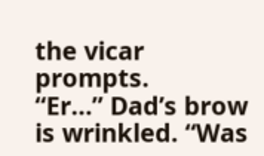the vicar prompts.
“Er…” Dad’s brow is wrinkled. “Was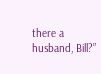there a husband, Bill?”